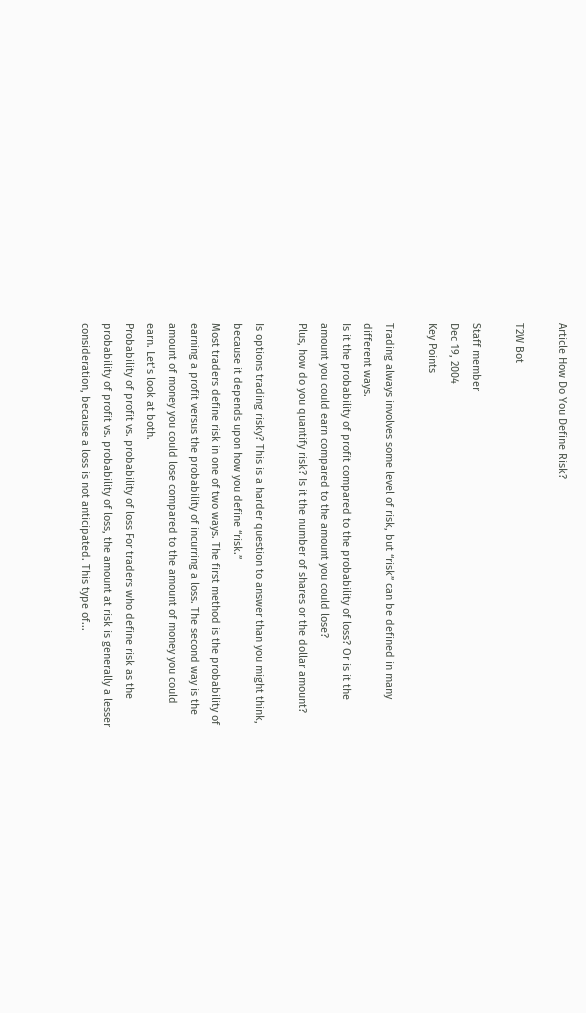Article How Do You Define Risk?

T2W Bot

Staff member
Dec 19, 2004
Key Points

Trading always involves some level of risk, but “risk” can be defined in many different ways.
Is it the probability of profit compared to the probability of loss? Or is it the amount you could earn compared to the amount you could lose?
Plus, how do you quantify risk? Is it the number of shares or the dollar amount?

Is options trading risky? This is a harder question to answer than you might think, because it depends upon how you define “risk.”
Most traders define risk in one of two ways. The first method is the probability of earning a profit versus the probability of incurring a loss. The second way is the amount of money you could lose compared to the amount of money you could earn. Let’s look at both.
Probability of profit vs. probability of loss For traders who define risk as the probability of profit vs. probability of loss, the amount at risk is generally a lesser consideration, because a loss is not anticipated. This type of...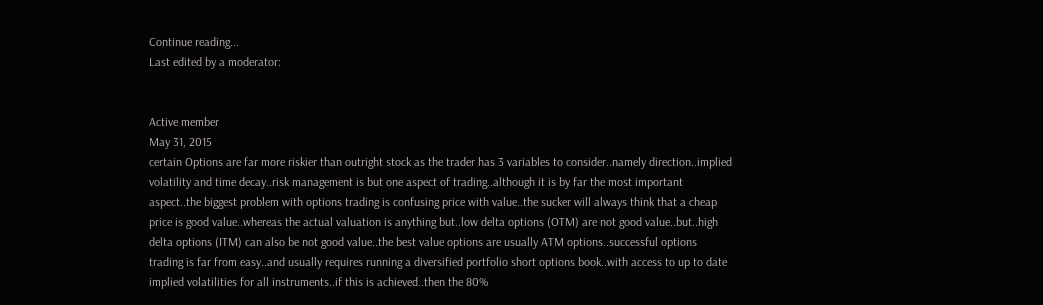Continue reading...
Last edited by a moderator:


Active member
May 31, 2015
certain Options are far more riskier than outright stock as the trader has 3 variables to consider..namely direction..implied volatility and time decay..risk management is but one aspect of trading..although it is by far the most important aspect..the biggest problem with options trading is confusing price with value..the sucker will always think that a cheap price is good value..whereas the actual valuation is anything but..low delta options (OTM) are not good value..but..high delta options (ITM) can also be not good value..the best value options are usually ATM options..successful options trading is far from easy..and usually requires running a diversified portfolio short options book..with access to up to date implied volatilities for all instruments..if this is achieved..then the 80%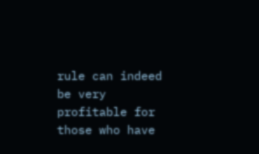rule can indeed be very profitable for those who have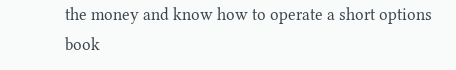the money and know how to operate a short options book